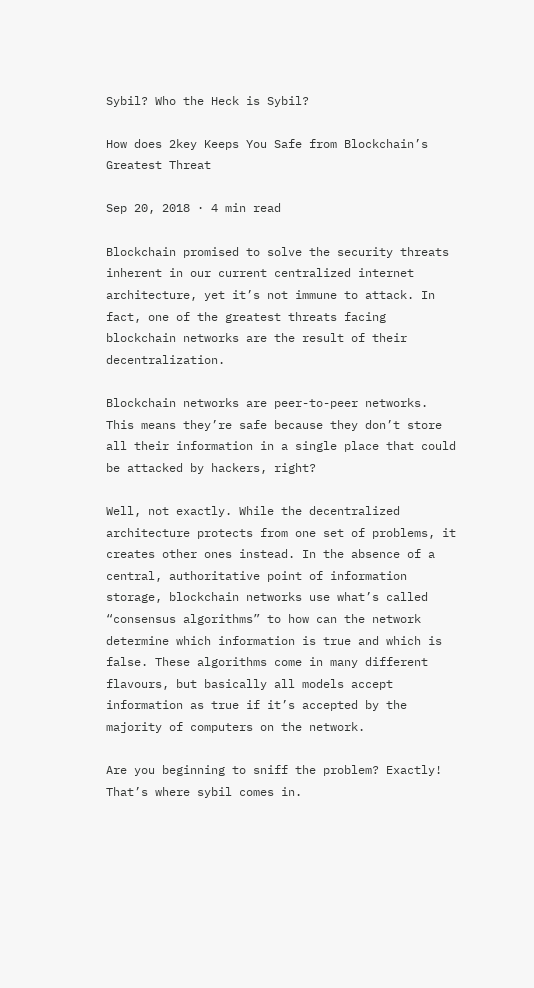Sybil? Who the Heck is Sybil?

How does 2key Keeps You Safe from Blockchain’s Greatest Threat

Sep 20, 2018 · 4 min read

Blockchain promised to solve the security threats inherent in our current centralized internet architecture, yet it’s not immune to attack. In fact, one of the greatest threats facing blockchain networks are the result of their decentralization.

Blockchain networks are peer-to-peer networks. This means they’re safe because they don’t store all their information in a single place that could be attacked by hackers, right?

Well, not exactly. While the decentralized architecture protects from one set of problems, it creates other ones instead. In the absence of a central, authoritative point of information storage, blockchain networks use what’s called “consensus algorithms” to how can the network determine which information is true and which is false. These algorithms come in many different flavours, but basically all models accept information as true if it’s accepted by the majority of computers on the network.

Are you beginning to sniff the problem? Exactly! That’s where sybil comes in.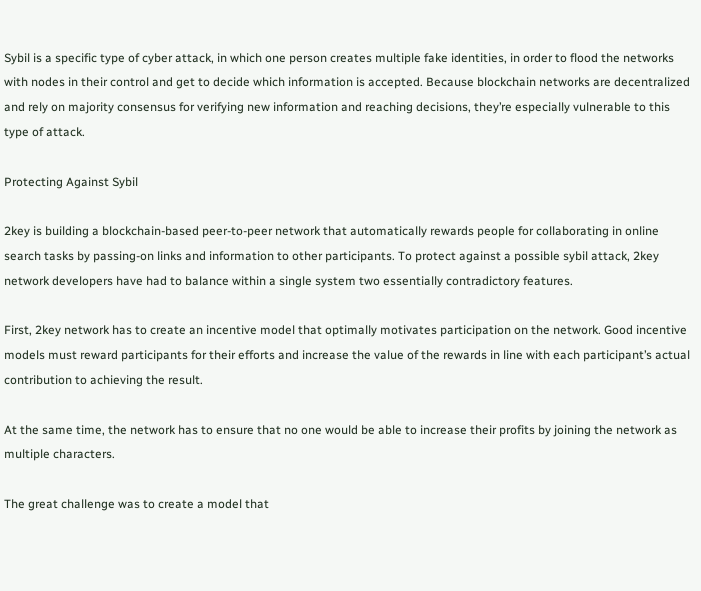Sybil is a specific type of cyber attack, in which one person creates multiple fake identities, in order to flood the networks with nodes in their control and get to decide which information is accepted. Because blockchain networks are decentralized and rely on majority consensus for verifying new information and reaching decisions, they’re especially vulnerable to this type of attack.

Protecting Against Sybil

2key is building a blockchain-based peer-to-peer network that automatically rewards people for collaborating in online search tasks by passing-on links and information to other participants. To protect against a possible sybil attack, 2key network developers have had to balance within a single system two essentially contradictory features.

First, 2key network has to create an incentive model that optimally motivates participation on the network. Good incentive models must reward participants for their efforts and increase the value of the rewards in line with each participant’s actual contribution to achieving the result.

At the same time, the network has to ensure that no one would be able to increase their profits by joining the network as multiple characters.

The great challenge was to create a model that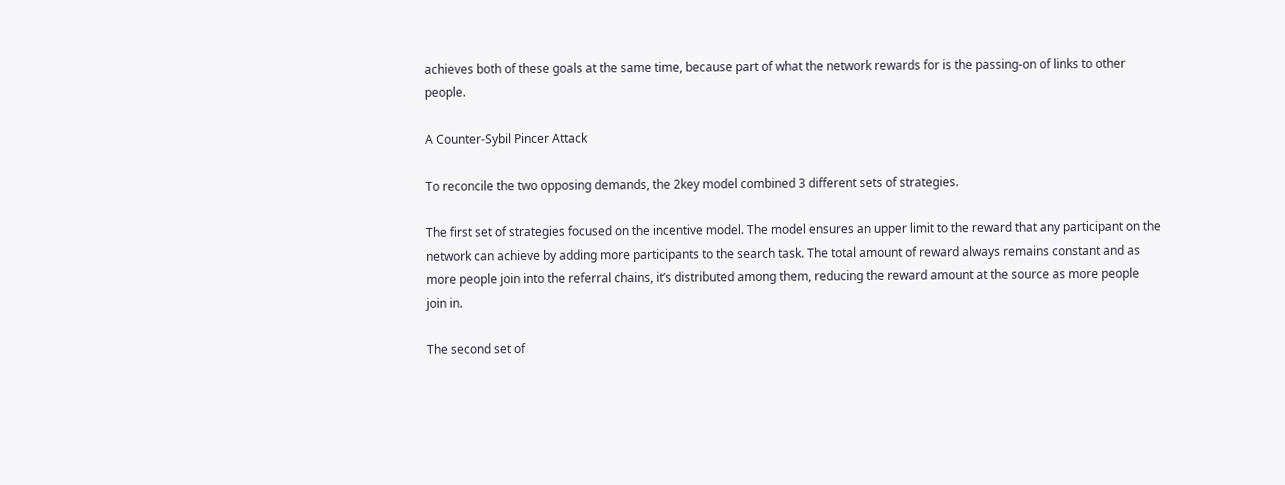achieves both of these goals at the same time, because part of what the network rewards for is the passing-on of links to other people.

A Counter-Sybil Pincer Attack

To reconcile the two opposing demands, the 2key model combined 3 different sets of strategies.

The first set of strategies focused on the incentive model. The model ensures an upper limit to the reward that any participant on the network can achieve by adding more participants to the search task. The total amount of reward always remains constant and as more people join into the referral chains, it’s distributed among them, reducing the reward amount at the source as more people join in.

The second set of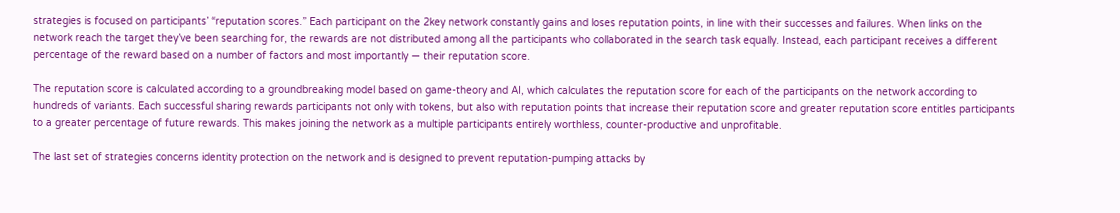strategies is focused on participants’ “reputation scores.” Each participant on the 2key network constantly gains and loses reputation points, in line with their successes and failures. When links on the network reach the target they’ve been searching for, the rewards are not distributed among all the participants who collaborated in the search task equally. Instead, each participant receives a different percentage of the reward based on a number of factors and most importantly — their reputation score.

The reputation score is calculated according to a groundbreaking model based on game-theory and AI, which calculates the reputation score for each of the participants on the network according to hundreds of variants. Each successful sharing rewards participants not only with tokens, but also with reputation points that increase their reputation score and greater reputation score entitles participants to a greater percentage of future rewards. This makes joining the network as a multiple participants entirely worthless, counter-productive and unprofitable.

The last set of strategies concerns identity protection on the network and is designed to prevent reputation-pumping attacks by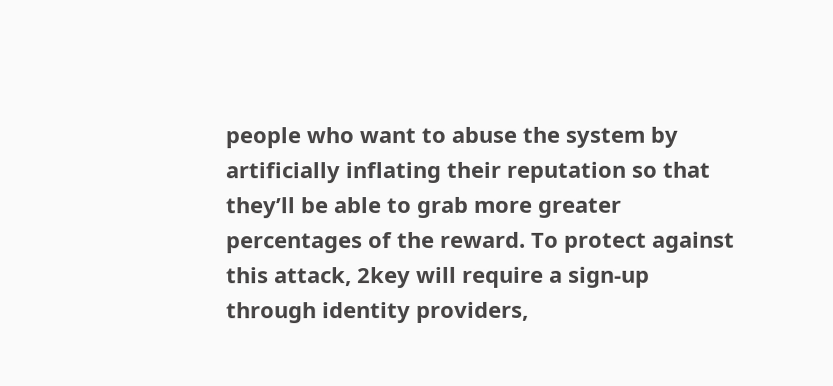people who want to abuse the system by artificially inflating their reputation so that they’ll be able to grab more greater percentages of the reward. To protect against this attack, 2key will require a sign-up through identity providers,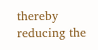thereby reducing the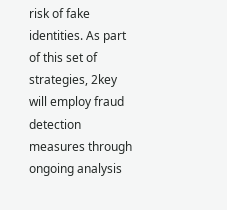risk of fake identities. As part of this set of strategies, 2key will employ fraud detection measures through ongoing analysis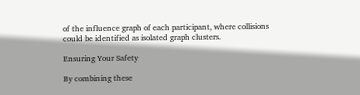of the influence graph of each participant, where collisions could be identified as isolated graph clusters.

Ensuring Your Safety

By combining these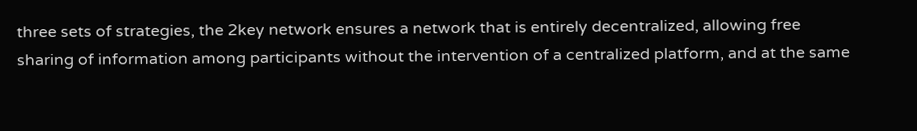three sets of strategies, the 2key network ensures a network that is entirely decentralized, allowing free sharing of information among participants without the intervention of a centralized platform, and at the same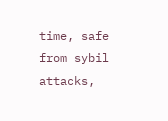time, safe from sybil attacks,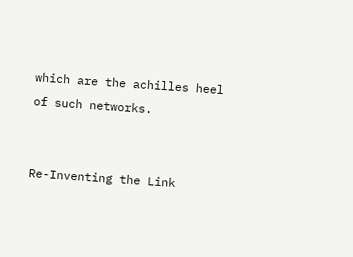which are the achilles heel of such networks.


Re-Inventing the Link